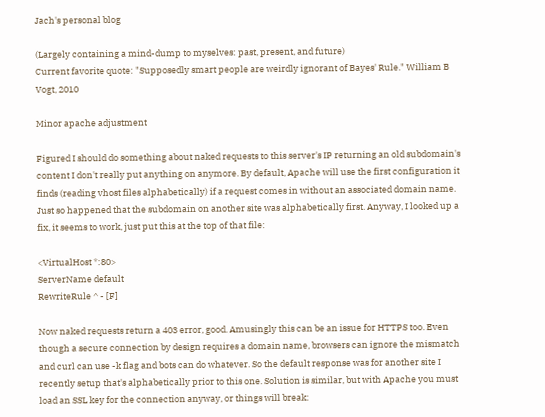Jach's personal blog

(Largely containing a mind-dump to myselves: past, present, and future)
Current favorite quote: "Supposedly smart people are weirdly ignorant of Bayes' Rule." William B Vogt, 2010

Minor apache adjustment

Figured I should do something about naked requests to this server's IP returning an old subdomain's content I don't really put anything on anymore. By default, Apache will use the first configuration it finds (reading vhost files alphabetically) if a request comes in without an associated domain name. Just so happened that the subdomain on another site was alphabetically first. Anyway, I looked up a fix, it seems to work, just put this at the top of that file:

<VirtualHost *:80>
ServerName default
RewriteRule ^ - [F]

Now naked requests return a 403 error, good. Amusingly this can be an issue for HTTPS too. Even though a secure connection by design requires a domain name, browsers can ignore the mismatch and curl can use -k flag and bots can do whatever. So the default response was for another site I recently setup that's alphabetically prior to this one. Solution is similar, but with Apache you must load an SSL key for the connection anyway, or things will break: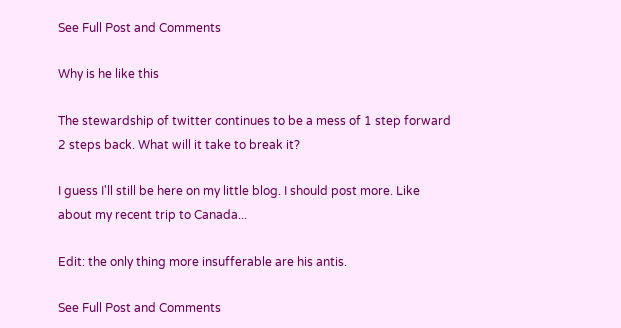See Full Post and Comments

Why is he like this

The stewardship of twitter continues to be a mess of 1 step forward 2 steps back. What will it take to break it?

I guess I'll still be here on my little blog. I should post more. Like about my recent trip to Canada...

Edit: the only thing more insufferable are his antis.

See Full Post and Comments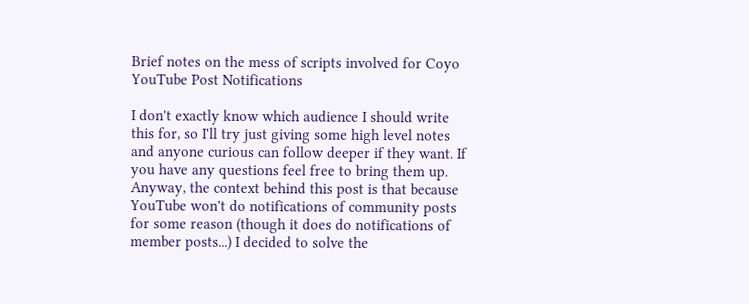Brief notes on the mess of scripts involved for Coyo YouTube Post Notifications

I don't exactly know which audience I should write this for, so I'll try just giving some high level notes and anyone curious can follow deeper if they want. If you have any questions feel free to bring them up. Anyway, the context behind this post is that because YouTube won't do notifications of community posts for some reason (though it does do notifications of member posts...) I decided to solve the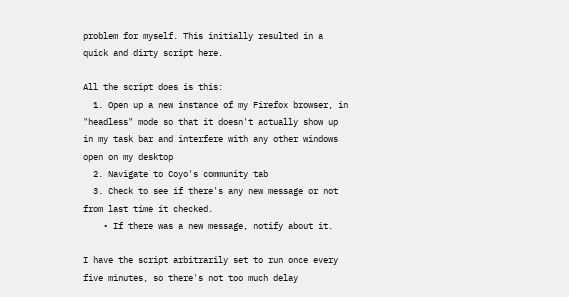problem for myself. This initially resulted in a quick and dirty script here.

All the script does is this:
  1. Open up a new instance of my Firefox browser, in "headless" mode so that it doesn't actually show up in my task bar and interfere with any other windows open on my desktop
  2. Navigate to Coyo's community tab
  3. Check to see if there's any new message or not from last time it checked.
    • If there was a new message, notify about it.

I have the script arbitrarily set to run once every five minutes, so there's not too much delay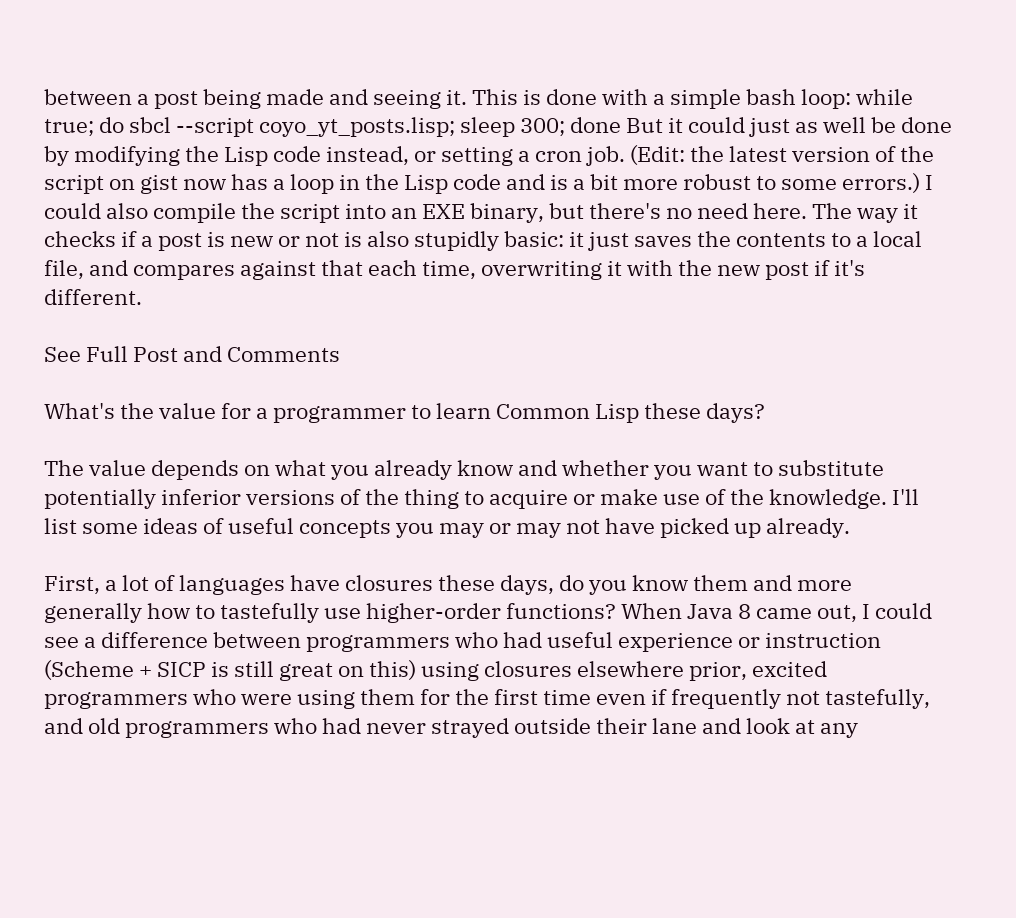between a post being made and seeing it. This is done with a simple bash loop: while true; do sbcl --script coyo_yt_posts.lisp; sleep 300; done But it could just as well be done by modifying the Lisp code instead, or setting a cron job. (Edit: the latest version of the script on gist now has a loop in the Lisp code and is a bit more robust to some errors.) I could also compile the script into an EXE binary, but there's no need here. The way it checks if a post is new or not is also stupidly basic: it just saves the contents to a local file, and compares against that each time, overwriting it with the new post if it's different.

See Full Post and Comments

What's the value for a programmer to learn Common Lisp these days?

The value depends on what you already know and whether you want to substitute potentially inferior versions of the thing to acquire or make use of the knowledge. I'll list some ideas of useful concepts you may or may not have picked up already.

First, a lot of languages have closures these days, do you know them and more generally how to tastefully use higher-order functions? When Java 8 came out, I could see a difference between programmers who had useful experience or instruction (Scheme + SICP is still great on this) using closures elsewhere prior, excited programmers who were using them for the first time even if frequently not tastefully, and old programmers who had never strayed outside their lane and look at any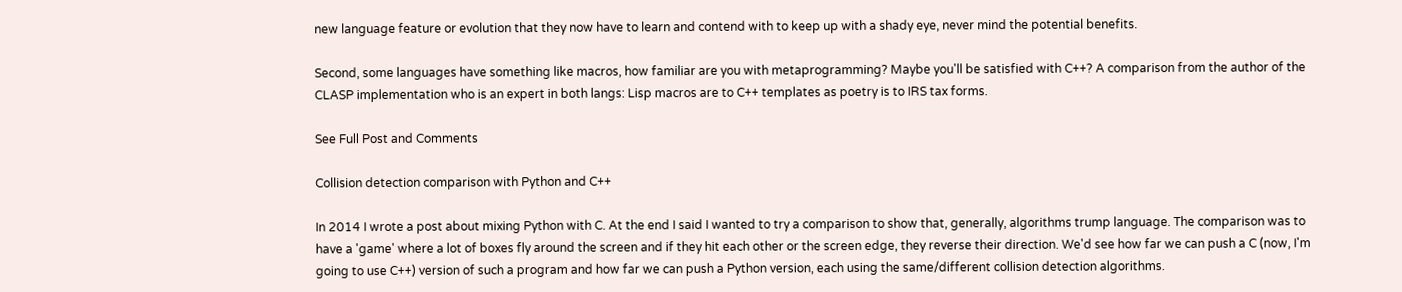new language feature or evolution that they now have to learn and contend with to keep up with a shady eye, never mind the potential benefits.

Second, some languages have something like macros, how familiar are you with metaprogramming? Maybe you'll be satisfied with C++? A comparison from the author of the CLASP implementation who is an expert in both langs: Lisp macros are to C++ templates as poetry is to IRS tax forms.

See Full Post and Comments

Collision detection comparison with Python and C++

In 2014 I wrote a post about mixing Python with C. At the end I said I wanted to try a comparison to show that, generally, algorithms trump language. The comparison was to have a 'game' where a lot of boxes fly around the screen and if they hit each other or the screen edge, they reverse their direction. We'd see how far we can push a C (now, I'm going to use C++) version of such a program and how far we can push a Python version, each using the same/different collision detection algorithms.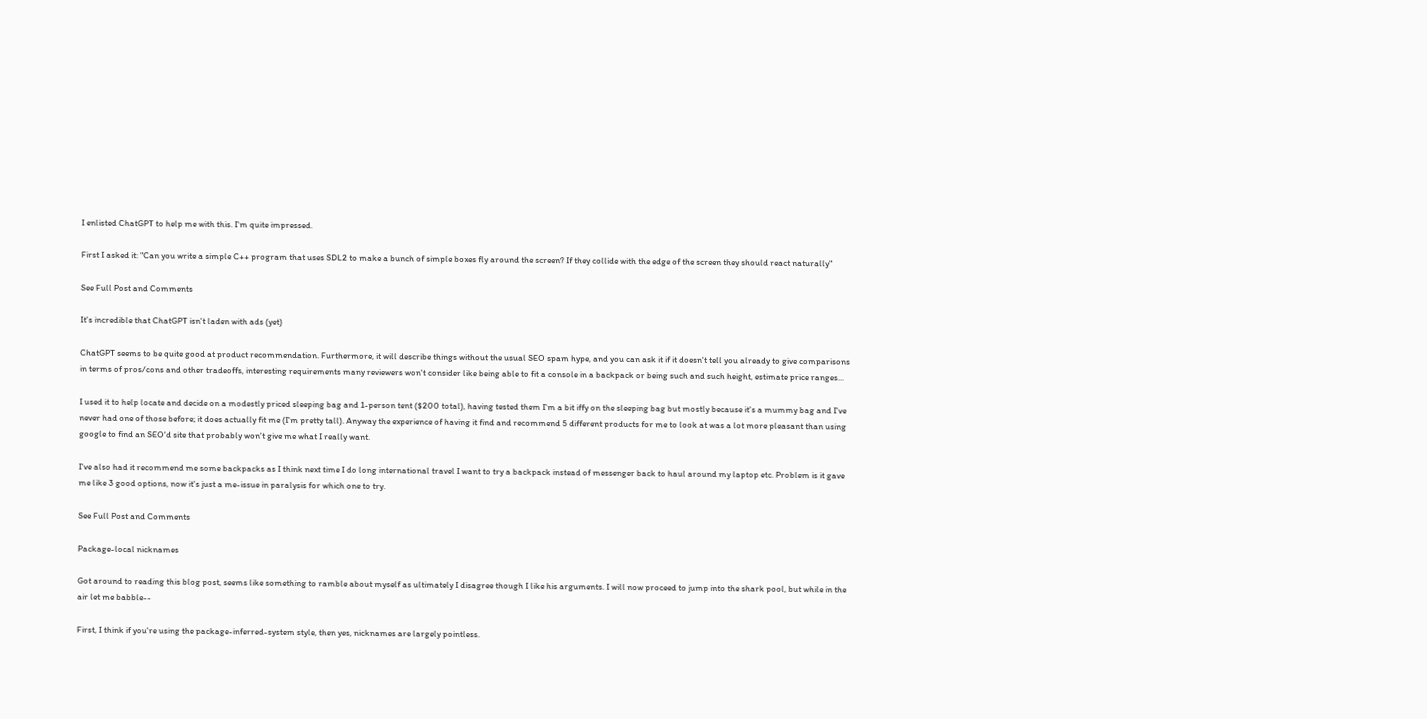I enlisted ChatGPT to help me with this. I'm quite impressed.

First I asked it: "Can you write a simple C++ program that uses SDL2 to make a bunch of simple boxes fly around the screen? If they collide with the edge of the screen they should react naturally"

See Full Post and Comments

It's incredible that ChatGPT isn't laden with ads (yet)

ChatGPT seems to be quite good at product recommendation. Furthermore, it will describe things without the usual SEO spam hype, and you can ask it if it doesn't tell you already to give comparisons in terms of pros/cons and other tradeoffs, interesting requirements many reviewers won't consider like being able to fit a console in a backpack or being such and such height, estimate price ranges...

I used it to help locate and decide on a modestly priced sleeping bag and 1-person tent ($200 total), having tested them I'm a bit iffy on the sleeping bag but mostly because it's a mummy bag and I've never had one of those before; it does actually fit me (I'm pretty tall). Anyway the experience of having it find and recommend 5 different products for me to look at was a lot more pleasant than using google to find an SEO'd site that probably won't give me what I really want.

I've also had it recommend me some backpacks as I think next time I do long international travel I want to try a backpack instead of messenger back to haul around my laptop etc. Problem is it gave me like 3 good options, now it's just a me-issue in paralysis for which one to try.

See Full Post and Comments

Package-local nicknames

Got around to reading this blog post, seems like something to ramble about myself as ultimately I disagree though I like his arguments. I will now proceed to jump into the shark pool, but while in the air let me babble--

First, I think if you're using the package-inferred-system style, then yes, nicknames are largely pointless.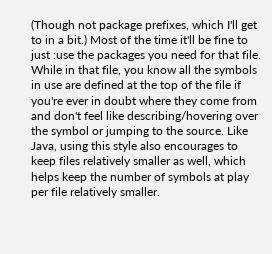(Though not package prefixes, which I'll get to in a bit.) Most of the time it'll be fine to just :use the packages you need for that file. While in that file, you know all the symbols in use are defined at the top of the file if you're ever in doubt where they come from and don't feel like describing/hovering over the symbol or jumping to the source. Like Java, using this style also encourages to keep files relatively smaller as well, which helps keep the number of symbols at play per file relatively smaller.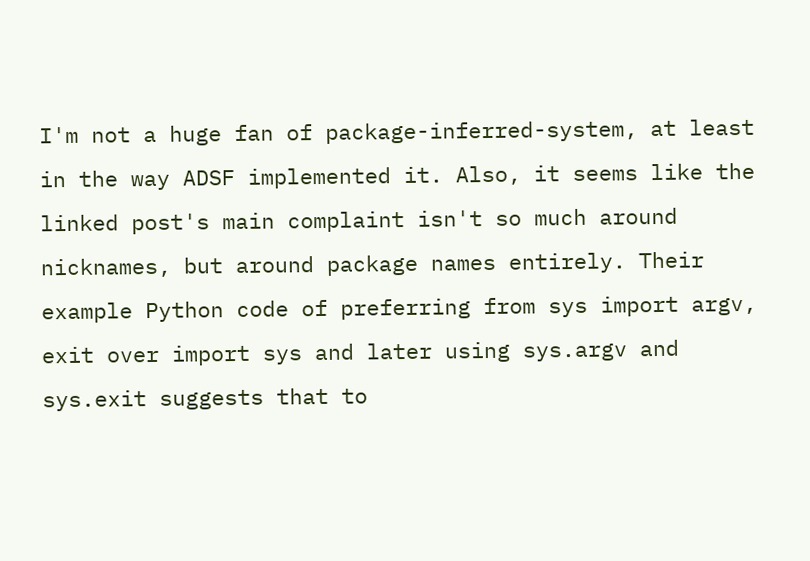I'm not a huge fan of package-inferred-system, at least in the way ADSF implemented it. Also, it seems like the linked post's main complaint isn't so much around nicknames, but around package names entirely. Their example Python code of preferring from sys import argv, exit over import sys and later using sys.argv and sys.exit suggests that to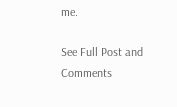me.

See Full Post and Comments